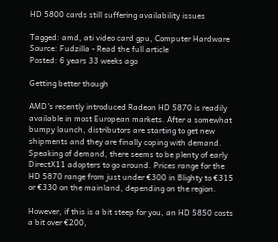HD 5800 cards still suffering availability issues

Tagged: amd, ati video card gpu, Computer Hardware
Source: Fudzilla - Read the full article
Posted: 6 years 33 weeks ago

Getting better though

AMD's recently introduced Radeon HD 5870 is readily available in most European markets. After a somewhat bumpy launch, distributors are starting to get new shipments and they are finally coping with demand. Speaking of demand, there seems to be plenty of early DirectX11 adopters to go around. Prices range for the HD 5870 range from just under €300 in Blighty to €315 or €330 on the mainland, depending on the region.

However, if this is a bit steep for you, an HD 5850 costs a bit over €200,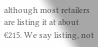although most retailers are listing it at about €215. We say listing, not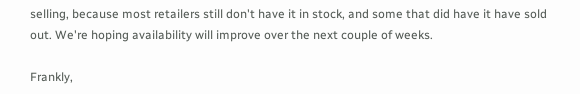selling, because most retailers still don't have it in stock, and some that did have it have sold out. We're hoping availability will improve over the next couple of weeks.

Frankly,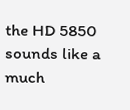the HD 5850 sounds like a much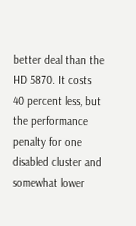better deal than the HD 5870. It costs 40 percent less, but the performance penalty for one disabled cluster and somewhat lower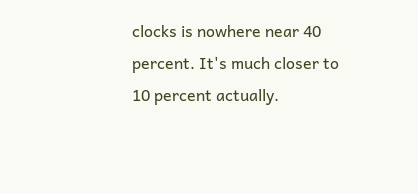clocks is nowhere near 40 percent. It's much closer to 10 percent actually.